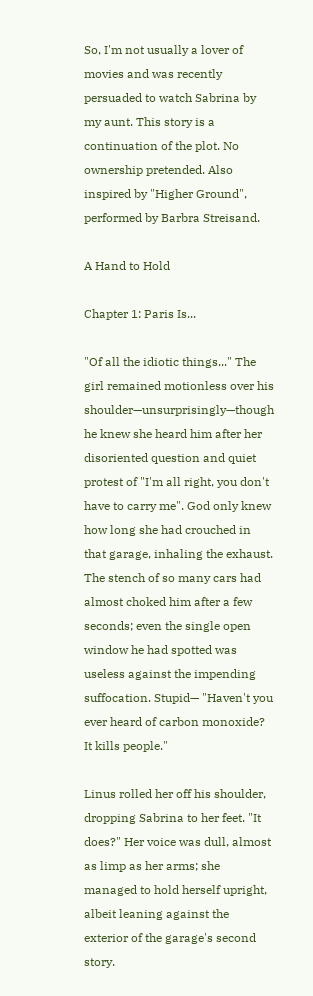So, I'm not usually a lover of movies and was recently persuaded to watch Sabrina by my aunt. This story is a continuation of the plot. No ownership pretended. Also inspired by "Higher Ground", performed by Barbra Streisand.

A Hand to Hold

Chapter 1: Paris Is...

"Of all the idiotic things..." The girl remained motionless over his shoulder—unsurprisingly—though he knew she heard him after her disoriented question and quiet protest of "I'm all right, you don't have to carry me". God only knew how long she had crouched in that garage, inhaling the exhaust. The stench of so many cars had almost choked him after a few seconds; even the single open window he had spotted was useless against the impending suffocation. Stupid— "Haven't you ever heard of carbon monoxide? It kills people."

Linus rolled her off his shoulder, dropping Sabrina to her feet. "It does?" Her voice was dull, almost as limp as her arms; she managed to hold herself upright, albeit leaning against the exterior of the garage's second story.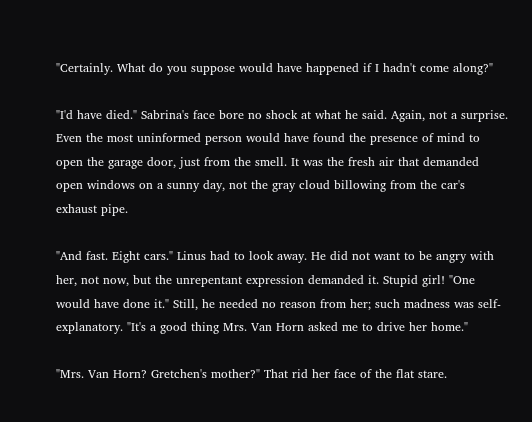"Certainly. What do you suppose would have happened if I hadn't come along?"

"I'd have died." Sabrina's face bore no shock at what he said. Again, not a surprise. Even the most uninformed person would have found the presence of mind to open the garage door, just from the smell. It was the fresh air that demanded open windows on a sunny day, not the gray cloud billowing from the car's exhaust pipe.

"And fast. Eight cars." Linus had to look away. He did not want to be angry with her, not now, but the unrepentant expression demanded it. Stupid girl! "One would have done it." Still, he needed no reason from her; such madness was self-explanatory. "It's a good thing Mrs. Van Horn asked me to drive her home."

"Mrs. Van Horn? Gretchen's mother?" That rid her face of the flat stare.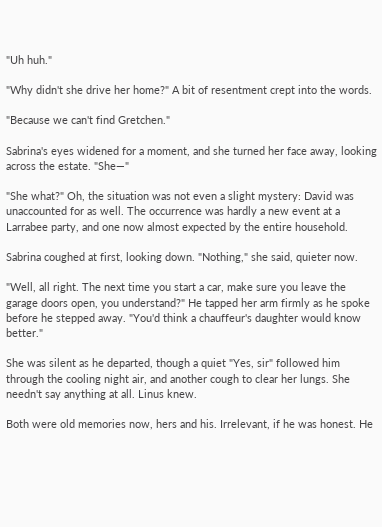"Uh huh."

"Why didn't she drive her home?" A bit of resentment crept into the words.

"Because we can't find Gretchen."

Sabrina's eyes widened for a moment, and she turned her face away, looking across the estate. "She—"

"She what?" Oh, the situation was not even a slight mystery: David was unaccounted for as well. The occurrence was hardly a new event at a Larrabee party, and one now almost expected by the entire household.

Sabrina coughed at first, looking down. "Nothing," she said, quieter now.

"Well, all right. The next time you start a car, make sure you leave the garage doors open, you understand?" He tapped her arm firmly as he spoke before he stepped away. "You'd think a chauffeur's daughter would know better."

She was silent as he departed, though a quiet "Yes, sir" followed him through the cooling night air, and another cough to clear her lungs. She needn't say anything at all. Linus knew.

Both were old memories now, hers and his. Irrelevant, if he was honest. He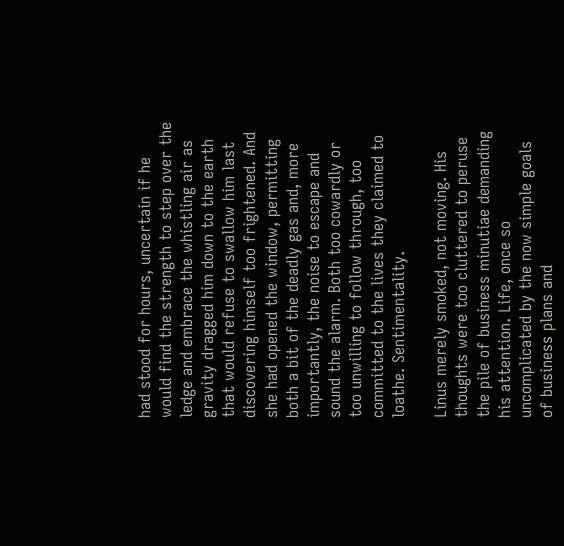had stood for hours, uncertain if he would find the strength to step over the ledge and embrace the whistling air as gravity dragged him down to the earth that would refuse to swallow him last discovering himself too frightened. And she had opened the window, permitting both a bit of the deadly gas and, more importantly, the noise to escape and sound the alarm. Both too cowardly or too unwilling to follow through, too committed to the lives they claimed to loathe. Sentimentality.

Linus merely smoked, not moving. His thoughts were too cluttered to peruse the pile of business minutiae demanding his attention. Life, once so uncomplicated by the now simple goals of business plans and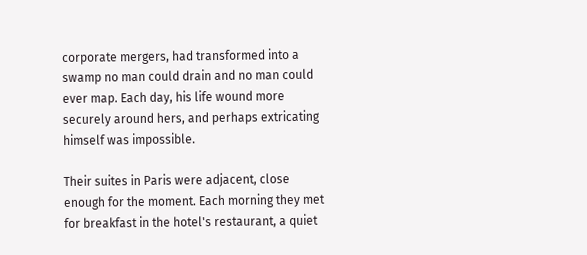corporate mergers, had transformed into a swamp no man could drain and no man could ever map. Each day, his life wound more securely around hers, and perhaps extricating himself was impossible.

Their suites in Paris were adjacent, close enough for the moment. Each morning they met for breakfast in the hotel's restaurant, a quiet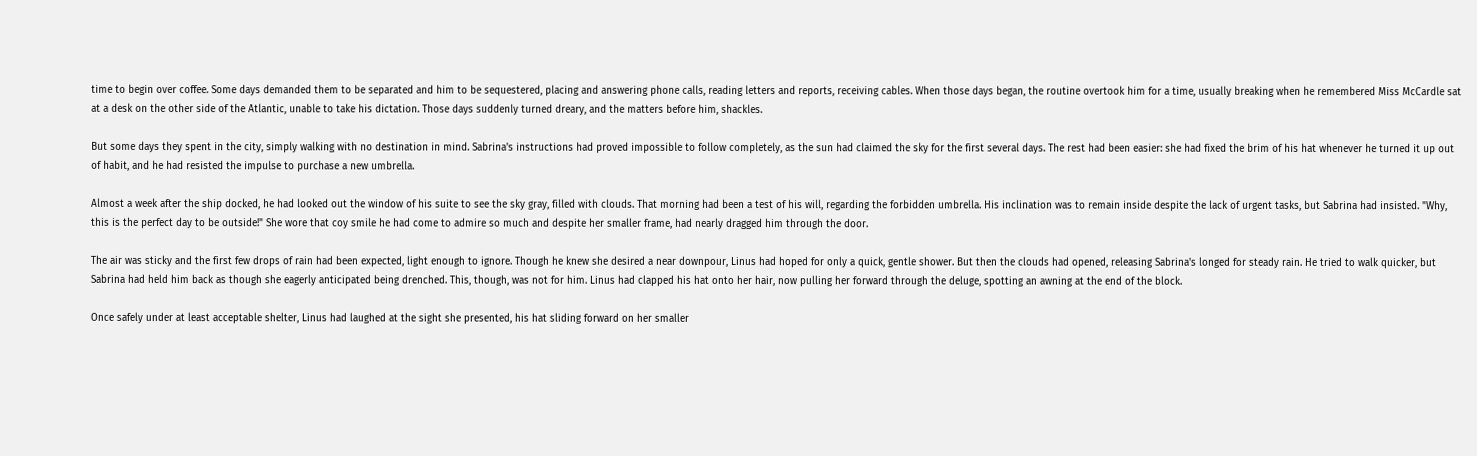time to begin over coffee. Some days demanded them to be separated and him to be sequestered, placing and answering phone calls, reading letters and reports, receiving cables. When those days began, the routine overtook him for a time, usually breaking when he remembered Miss McCardle sat at a desk on the other side of the Atlantic, unable to take his dictation. Those days suddenly turned dreary, and the matters before him, shackles.

But some days they spent in the city, simply walking with no destination in mind. Sabrina's instructions had proved impossible to follow completely, as the sun had claimed the sky for the first several days. The rest had been easier: she had fixed the brim of his hat whenever he turned it up out of habit, and he had resisted the impulse to purchase a new umbrella.

Almost a week after the ship docked, he had looked out the window of his suite to see the sky gray, filled with clouds. That morning had been a test of his will, regarding the forbidden umbrella. His inclination was to remain inside despite the lack of urgent tasks, but Sabrina had insisted. "Why, this is the perfect day to be outside!" She wore that coy smile he had come to admire so much and despite her smaller frame, had nearly dragged him through the door.

The air was sticky and the first few drops of rain had been expected, light enough to ignore. Though he knew she desired a near downpour, Linus had hoped for only a quick, gentle shower. But then the clouds had opened, releasing Sabrina's longed for steady rain. He tried to walk quicker, but Sabrina had held him back as though she eagerly anticipated being drenched. This, though, was not for him. Linus had clapped his hat onto her hair, now pulling her forward through the deluge, spotting an awning at the end of the block.

Once safely under at least acceptable shelter, Linus had laughed at the sight she presented, his hat sliding forward on her smaller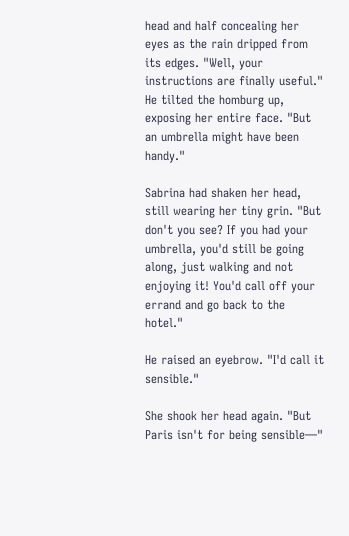head and half concealing her eyes as the rain dripped from its edges. "Well, your instructions are finally useful." He tilted the homburg up, exposing her entire face. "But an umbrella might have been handy."

Sabrina had shaken her head, still wearing her tiny grin. "But don't you see? If you had your umbrella, you'd still be going along, just walking and not enjoying it! You'd call off your errand and go back to the hotel."

He raised an eyebrow. "I'd call it sensible."

She shook her head again. "But Paris isn't for being sensible—"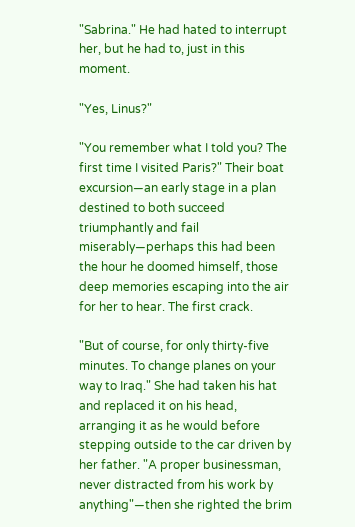"Sabrina." He had hated to interrupt her, but he had to, just in this moment.

"Yes, Linus?"

"You remember what I told you? The first time I visited Paris?" Their boat excursion—an early stage in a plan destined to both succeed triumphantly and fail miserably—perhaps this had been the hour he doomed himself, those deep memories escaping into the air for her to hear. The first crack.

"But of course, for only thirty-five minutes. To change planes on your way to Iraq." She had taken his hat and replaced it on his head, arranging it as he would before stepping outside to the car driven by her father. "A proper businessman, never distracted from his work by anything"—then she righted the brim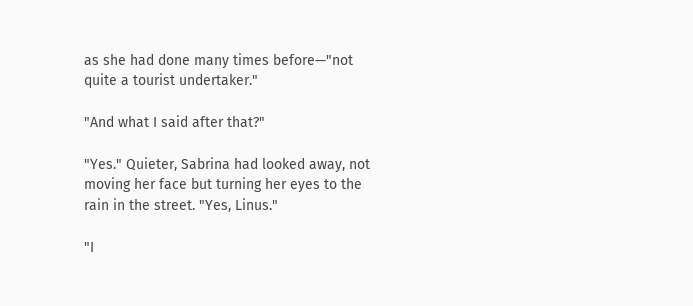as she had done many times before—"not quite a tourist undertaker."

"And what I said after that?"

"Yes." Quieter, Sabrina had looked away, not moving her face but turning her eyes to the rain in the street. "Yes, Linus."

"I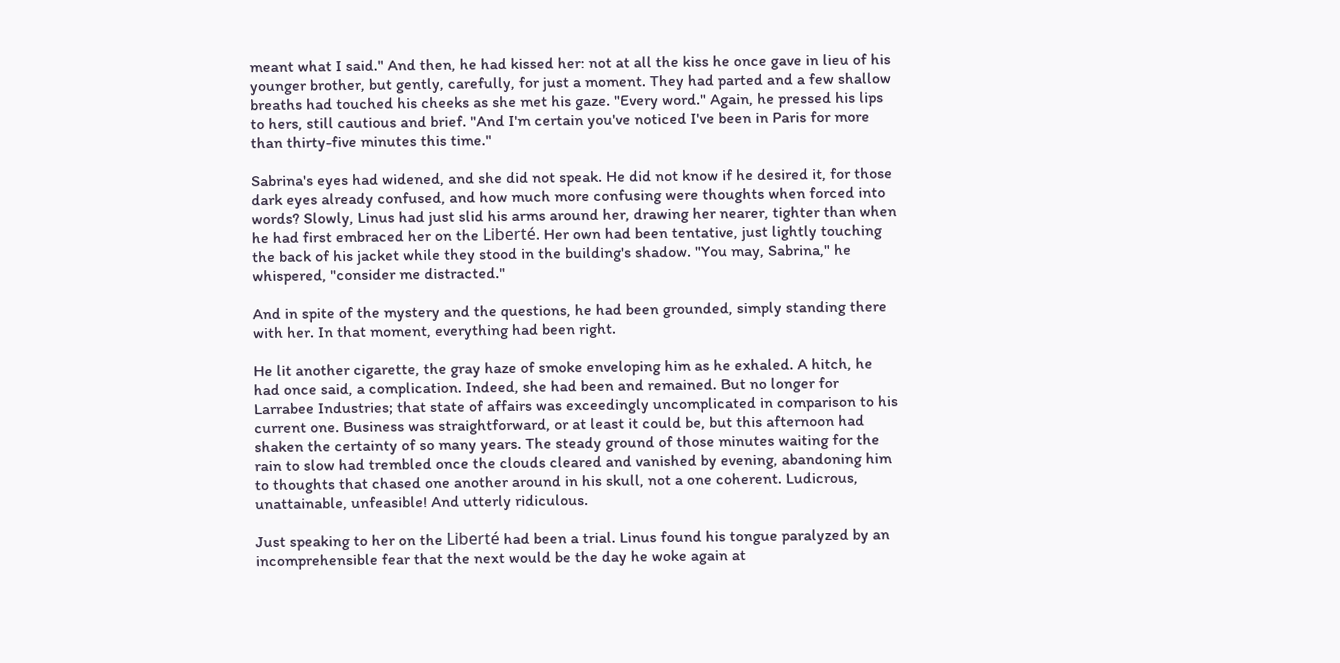meant what I said." And then, he had kissed her: not at all the kiss he once gave in lieu of his younger brother, but gently, carefully, for just a moment. They had parted and a few shallow breaths had touched his cheeks as she met his gaze. "Every word." Again, he pressed his lips to hers, still cautious and brief. "And I'm certain you've noticed I've been in Paris for more than thirty-five minutes this time."

Sabrina's eyes had widened, and she did not speak. He did not know if he desired it, for those dark eyes already confused, and how much more confusing were thoughts when forced into words? Slowly, Linus had just slid his arms around her, drawing her nearer, tighter than when he had first embraced her on the Liberté. Her own had been tentative, just lightly touching the back of his jacket while they stood in the building's shadow. "You may, Sabrina," he whispered, "consider me distracted."

And in spite of the mystery and the questions, he had been grounded, simply standing there with her. In that moment, everything had been right.

He lit another cigarette, the gray haze of smoke enveloping him as he exhaled. A hitch, he had once said, a complication. Indeed, she had been and remained. But no longer for Larrabee Industries; that state of affairs was exceedingly uncomplicated in comparison to his current one. Business was straightforward, or at least it could be, but this afternoon had shaken the certainty of so many years. The steady ground of those minutes waiting for the rain to slow had trembled once the clouds cleared and vanished by evening, abandoning him to thoughts that chased one another around in his skull, not a one coherent. Ludicrous, unattainable, unfeasible! And utterly ridiculous.

Just speaking to her on the Liberté had been a trial. Linus found his tongue paralyzed by an incomprehensible fear that the next would be the day he woke again at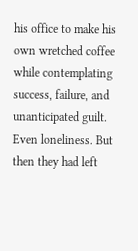his office to make his own wretched coffee while contemplating success, failure, and unanticipated guilt. Even loneliness. But then they had left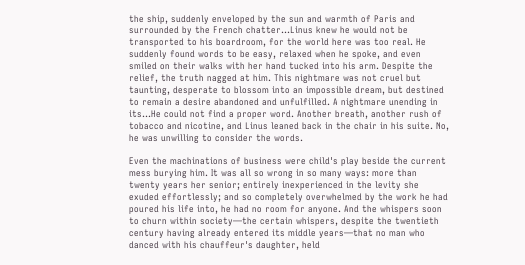the ship, suddenly enveloped by the sun and warmth of Paris and surrounded by the French chatter...Linus knew he would not be transported to his boardroom, for the world here was too real. He suddenly found words to be easy, relaxed when he spoke, and even smiled on their walks with her hand tucked into his arm. Despite the relief, the truth nagged at him. This nightmare was not cruel but taunting, desperate to blossom into an impossible dream, but destined to remain a desire abandoned and unfulfilled. A nightmare unending in its...He could not find a proper word. Another breath, another rush of tobacco and nicotine, and Linus leaned back in the chair in his suite. No, he was unwilling to consider the words.

Even the machinations of business were child's play beside the current mess burying him. It was all so wrong in so many ways: more than twenty years her senior; entirely inexperienced in the levity she exuded effortlessly; and so completely overwhelmed by the work he had poured his life into, he had no room for anyone. And the whispers soon to churn within society—the certain whispers, despite the twentieth century having already entered its middle years—that no man who danced with his chauffeur's daughter, held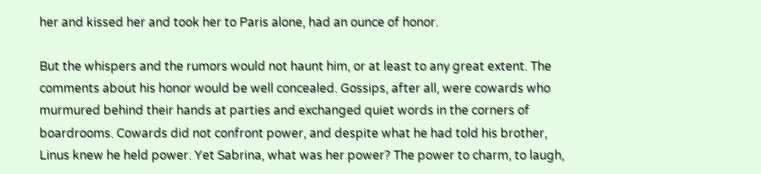her and kissed her and took her to Paris alone, had an ounce of honor.

But the whispers and the rumors would not haunt him, or at least to any great extent. The comments about his honor would be well concealed. Gossips, after all, were cowards who murmured behind their hands at parties and exchanged quiet words in the corners of boardrooms. Cowards did not confront power, and despite what he had told his brother, Linus knew he held power. Yet Sabrina, what was her power? The power to charm, to laugh,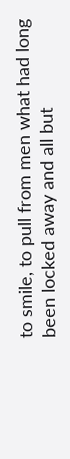to smile, to pull from men what had long been locked away and all but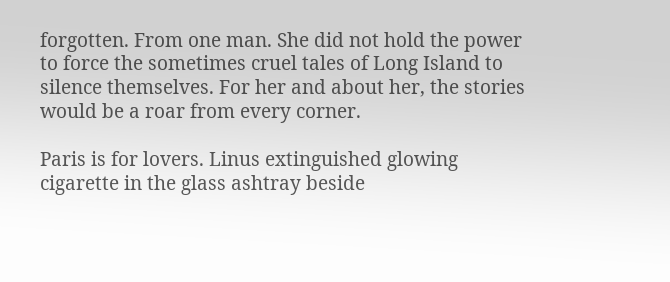forgotten. From one man. She did not hold the power to force the sometimes cruel tales of Long Island to silence themselves. For her and about her, the stories would be a roar from every corner.

Paris is for lovers. Linus extinguished glowing cigarette in the glass ashtray beside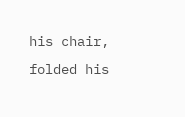his chair, folded his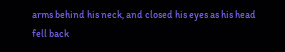arms behind his neck, and closed his eyes as his head fell back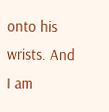onto his wrists. And I am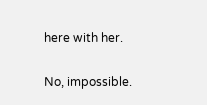here with her.

No, impossible.